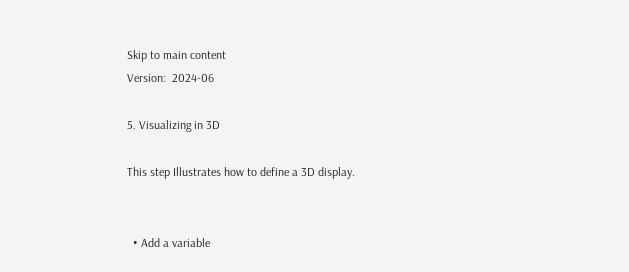Skip to main content
Version:  2024-06

5. Visualizing in 3D

This step Illustrates how to define a 3D display.


  • Add a variable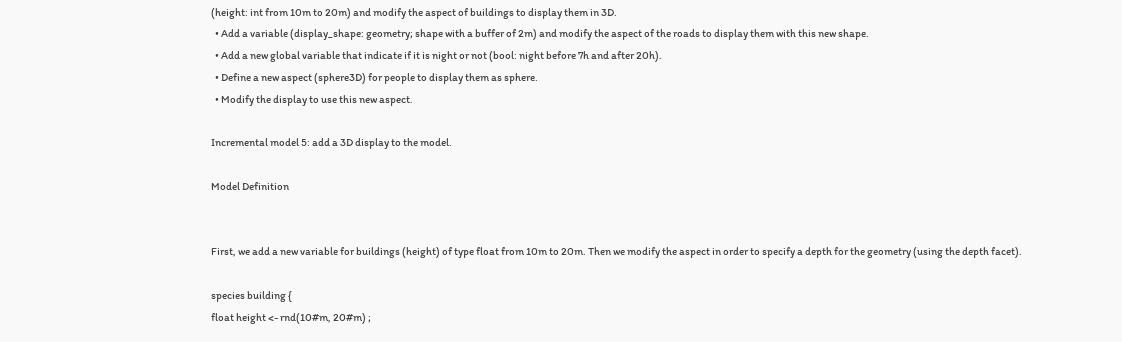(height: int from 10m to 20m) and modify the aspect of buildings to display them in 3D.
  • Add a variable (display_shape: geometry; shape with a buffer of 2m) and modify the aspect of the roads to display them with this new shape.
  • Add a new global variable that indicate if it is night or not (bool: night before 7h and after 20h).
  • Define a new aspect (sphere3D) for people to display them as sphere.
  • Modify the display to use this new aspect.

Incremental model 5: add a 3D display to the model.

Model Definition


First, we add a new variable for buildings (height) of type float from 10m to 20m. Then we modify the aspect in order to specify a depth for the geometry (using the depth facet).

species building {
float height <- rnd(10#m, 20#m) ;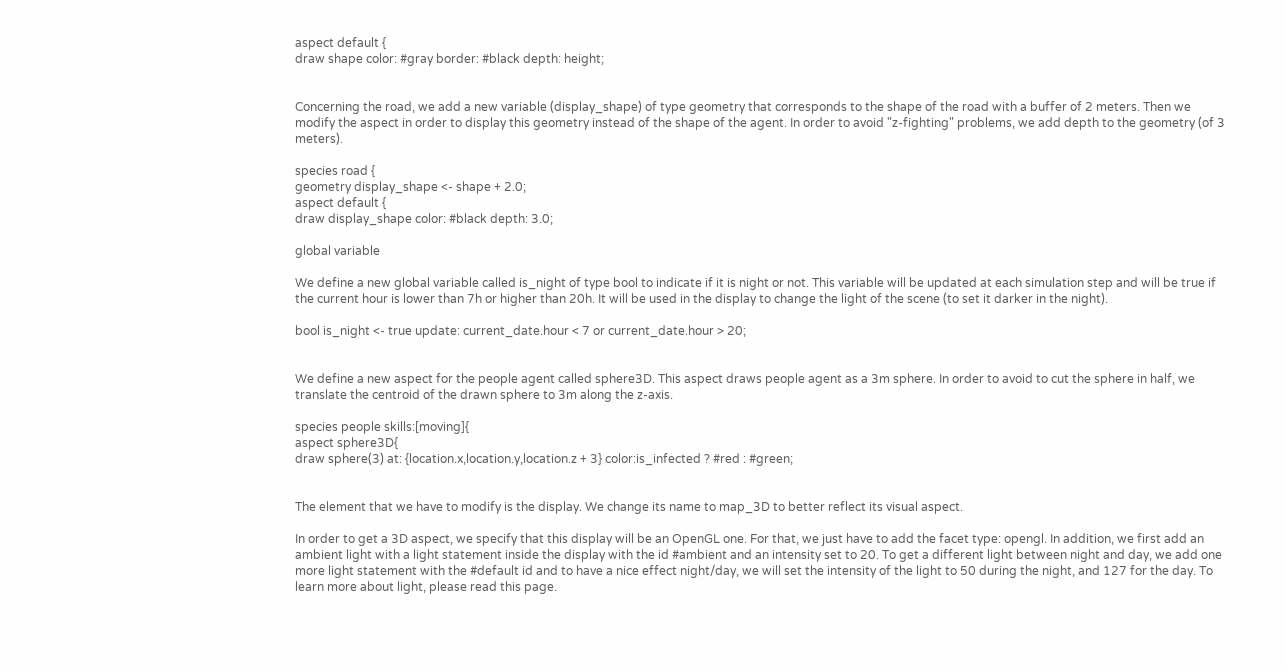aspect default {
draw shape color: #gray border: #black depth: height;


Concerning the road, we add a new variable (display_shape) of type geometry that corresponds to the shape of the road with a buffer of 2 meters. Then we modify the aspect in order to display this geometry instead of the shape of the agent. In order to avoid "z-fighting" problems, we add depth to the geometry (of 3 meters).

species road {
geometry display_shape <- shape + 2.0;
aspect default {
draw display_shape color: #black depth: 3.0;

global variable

We define a new global variable called is_night of type bool to indicate if it is night or not. This variable will be updated at each simulation step and will be true if the current hour is lower than 7h or higher than 20h. It will be used in the display to change the light of the scene (to set it darker in the night).

bool is_night <- true update: current_date.hour < 7 or current_date.hour > 20;


We define a new aspect for the people agent called sphere3D. This aspect draws people agent as a 3m sphere. In order to avoid to cut the sphere in half, we translate the centroid of the drawn sphere to 3m along the z-axis.

species people skills:[moving]{
aspect sphere3D{
draw sphere(3) at: {location.x,location.y,location.z + 3} color:is_infected ? #red : #green;


The element that we have to modify is the display. We change its name to map_3D to better reflect its visual aspect.

In order to get a 3D aspect, we specify that this display will be an OpenGL one. For that, we just have to add the facet type: opengl. In addition, we first add an ambient light with a light statement inside the display with the id #ambient and an intensity set to 20. To get a different light between night and day, we add one more light statement with the #default id and to have a nice effect night/day, we will set the intensity of the light to 50 during the night, and 127 for the day. To learn more about light, please read this page.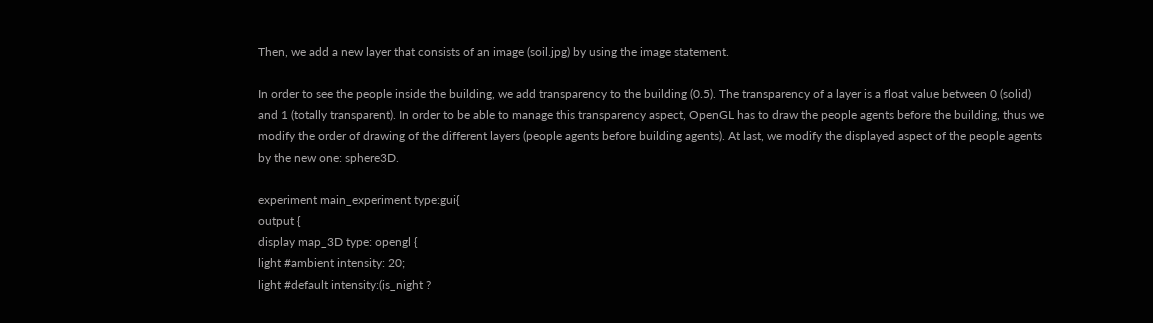Then, we add a new layer that consists of an image (soil.jpg) by using the image statement.

In order to see the people inside the building, we add transparency to the building (0.5). The transparency of a layer is a float value between 0 (solid) and 1 (totally transparent). In order to be able to manage this transparency aspect, OpenGL has to draw the people agents before the building, thus we modify the order of drawing of the different layers (people agents before building agents). At last, we modify the displayed aspect of the people agents by the new one: sphere3D.

experiment main_experiment type:gui{
output {
display map_3D type: opengl {
light #ambient intensity: 20;
light #default intensity:(is_night ?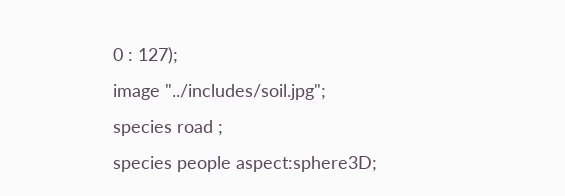0 : 127);
image "../includes/soil.jpg";
species road ;
species people aspect:sphere3D;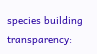species building transparency: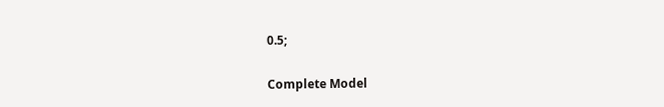0.5;

Complete Model